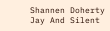Shannen Doherty Jay And Silent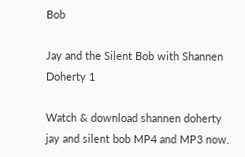Bob

Jay and the Silent Bob with Shannen Doherty 1

Watch & download shannen doherty jay and silent bob MP4 and MP3 now.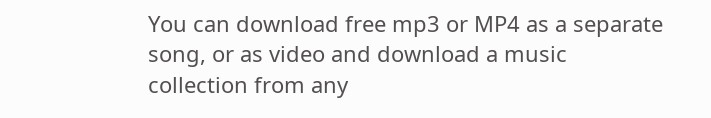You can download free mp3 or MP4 as a separate song, or as video and download a music collection from any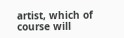artist, which of course will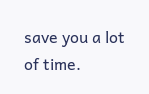save you a lot of time.